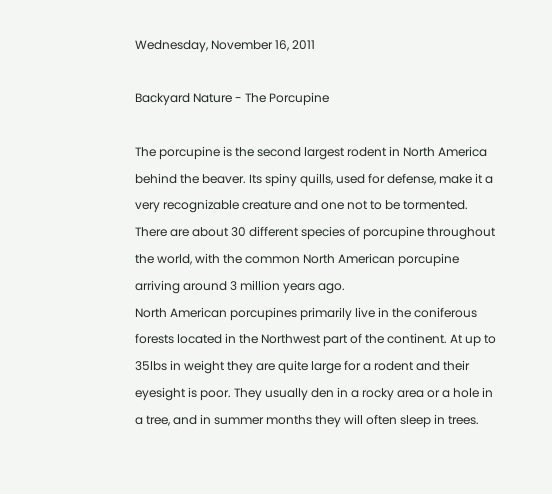Wednesday, November 16, 2011

Backyard Nature - The Porcupine

The porcupine is the second largest rodent in North America behind the beaver. Its spiny quills, used for defense, make it a very recognizable creature and one not to be tormented. There are about 30 different species of porcupine throughout the world, with the common North American porcupine arriving around 3 million years ago.
North American porcupines primarily live in the coniferous forests located in the Northwest part of the continent. At up to 35lbs in weight they are quite large for a rodent and their eyesight is poor. They usually den in a rocky area or a hole in a tree, and in summer months they will often sleep in trees.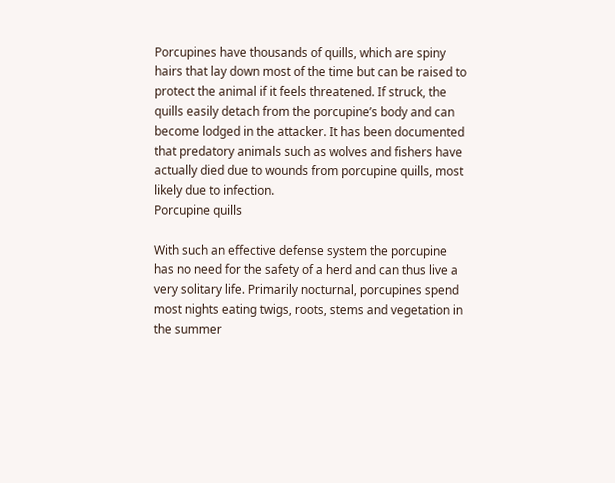Porcupines have thousands of quills, which are spiny hairs that lay down most of the time but can be raised to protect the animal if it feels threatened. If struck, the quills easily detach from the porcupine’s body and can become lodged in the attacker. It has been documented that predatory animals such as wolves and fishers have actually died due to wounds from porcupine quills, most likely due to infection.
Porcupine quills

With such an effective defense system the porcupine has no need for the safety of a herd and can thus live a very solitary life. Primarily nocturnal, porcupines spend most nights eating twigs, roots, stems and vegetation in the summer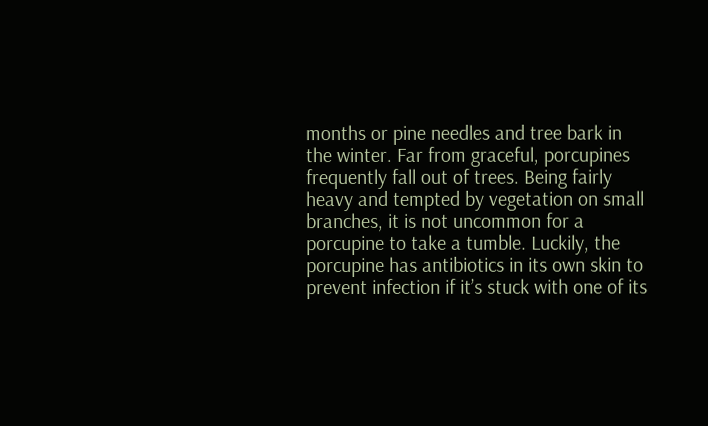months or pine needles and tree bark in the winter. Far from graceful, porcupines frequently fall out of trees. Being fairly heavy and tempted by vegetation on small branches, it is not uncommon for a porcupine to take a tumble. Luckily, the porcupine has antibiotics in its own skin to prevent infection if it’s stuck with one of its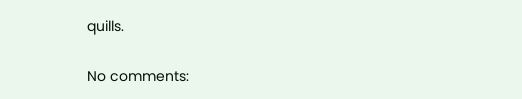quills.

No comments: